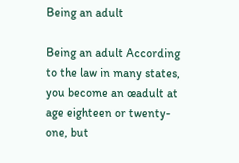Being an adult

Being an adult According to the law in many states, you become an œadult at age eighteen or twenty-one, but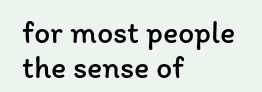for most people the sense of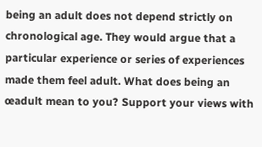being an adult does not depend strictly on chronological age. They would argue that a particular experience or series of experiences made them feel adult. What does being an œadult mean to you? Support your views with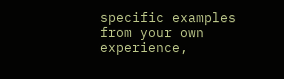specific examples from your own experience,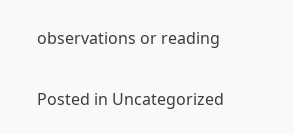observations or reading

Posted in Uncategorized